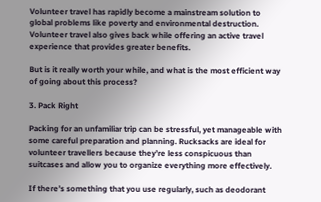Volunteer travel has rapidly become a mainstream solution to global problems like poverty and environmental destruction. Volunteer travel also gives back while offering an active travel experience that provides greater benefits.

But is it really worth your while, and what is the most efficient way of going about this process?

3. Pack Right

Packing for an unfamiliar trip can be stressful, yet manageable with some careful preparation and planning. Rucksacks are ideal for volunteer travellers because they’re less conspicuous than suitcases and allow you to organize everything more effectively.

If there’s something that you use regularly, such as deodorant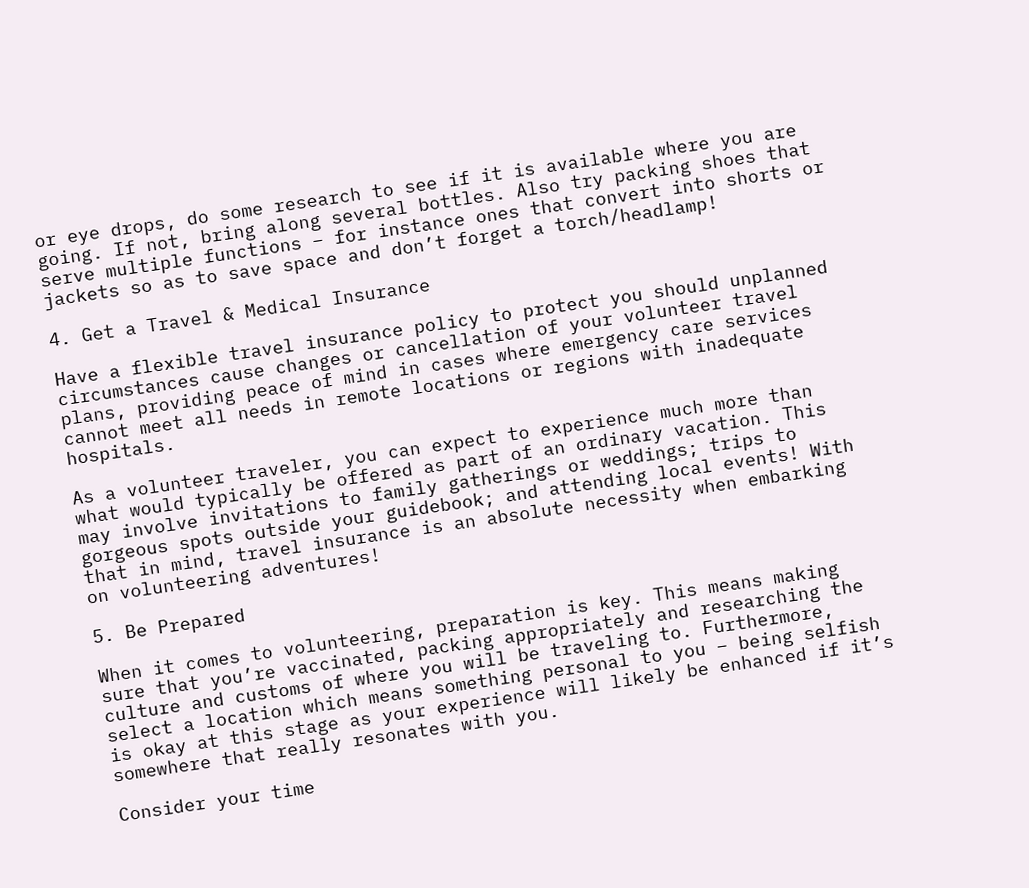or eye drops, do some research to see if it is available where you are going. If not, bring along several bottles. Also try packing shoes that serve multiple functions – for instance ones that convert into shorts or jackets so as to save space and don’t forget a torch/headlamp!

4. Get a Travel & Medical Insurance

Have a flexible travel insurance policy to protect you should unplanned circumstances cause changes or cancellation of your volunteer travel plans, providing peace of mind in cases where emergency care services cannot meet all needs in remote locations or regions with inadequate hospitals.

As a volunteer traveler, you can expect to experience much more than what would typically be offered as part of an ordinary vacation. This may involve invitations to family gatherings or weddings; trips to gorgeous spots outside your guidebook; and attending local events! With that in mind, travel insurance is an absolute necessity when embarking on volunteering adventures!

5. Be Prepared

When it comes to volunteering, preparation is key. This means making sure that you’re vaccinated, packing appropriately and researching the culture and customs of where you will be traveling to. Furthermore, select a location which means something personal to you – being selfish is okay at this stage as your experience will likely be enhanced if it’s somewhere that really resonates with you.

Consider your time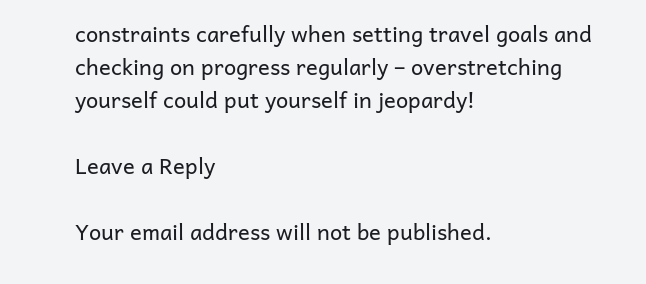constraints carefully when setting travel goals and checking on progress regularly – overstretching yourself could put yourself in jeopardy!

Leave a Reply

Your email address will not be published.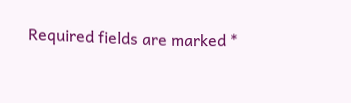Required fields are marked *